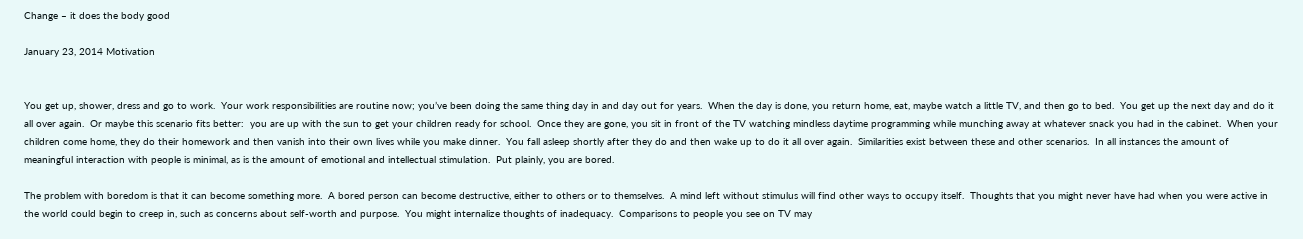Change – it does the body good

January 23, 2014 Motivation


You get up, shower, dress and go to work.  Your work responsibilities are routine now; you’ve been doing the same thing day in and day out for years.  When the day is done, you return home, eat, maybe watch a little TV, and then go to bed.  You get up the next day and do it all over again.  Or maybe this scenario fits better:  you are up with the sun to get your children ready for school.  Once they are gone, you sit in front of the TV watching mindless daytime programming while munching away at whatever snack you had in the cabinet.  When your children come home, they do their homework and then vanish into their own lives while you make dinner.  You fall asleep shortly after they do and then wake up to do it all over again.  Similarities exist between these and other scenarios.  In all instances the amount of meaningful interaction with people is minimal, as is the amount of emotional and intellectual stimulation.  Put plainly, you are bored.

The problem with boredom is that it can become something more.  A bored person can become destructive, either to others or to themselves.  A mind left without stimulus will find other ways to occupy itself.  Thoughts that you might never have had when you were active in the world could begin to creep in, such as concerns about self-worth and purpose.  You might internalize thoughts of inadequacy.  Comparisons to people you see on TV may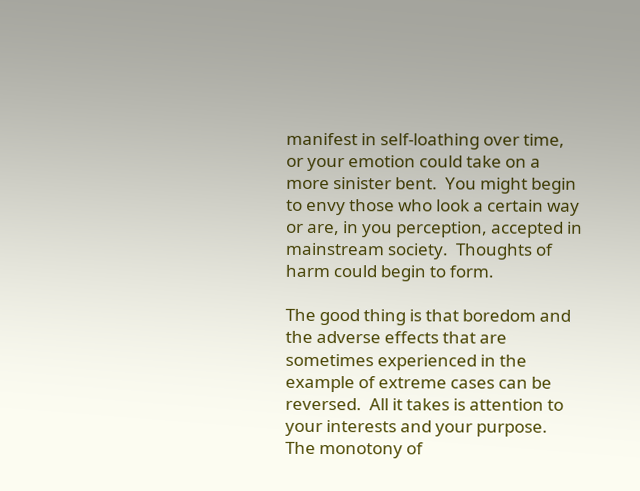manifest in self-loathing over time, or your emotion could take on a more sinister bent.  You might begin to envy those who look a certain way or are, in you perception, accepted in mainstream society.  Thoughts of harm could begin to form.

The good thing is that boredom and the adverse effects that are sometimes experienced in the example of extreme cases can be reversed.  All it takes is attention to your interests and your purpose.  The monotony of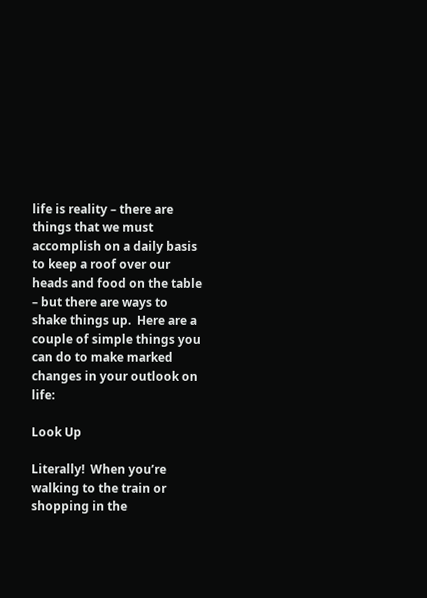life is reality – there are things that we must accomplish on a daily basis to keep a roof over our heads and food on the table – but there are ways to shake things up.  Here are a couple of simple things you can do to make marked changes in your outlook on life:

Look Up

Literally!  When you’re walking to the train or shopping in the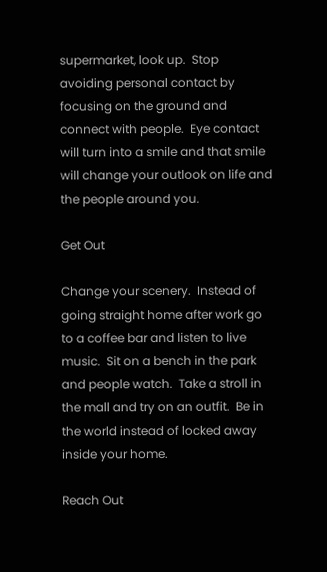supermarket, look up.  Stop avoiding personal contact by focusing on the ground and connect with people.  Eye contact will turn into a smile and that smile will change your outlook on life and the people around you.

Get Out

Change your scenery.  Instead of going straight home after work go to a coffee bar and listen to live music.  Sit on a bench in the park and people watch.  Take a stroll in the mall and try on an outfit.  Be in the world instead of locked away inside your home.

Reach Out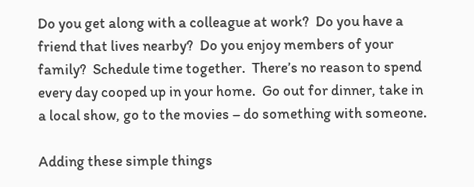Do you get along with a colleague at work?  Do you have a friend that lives nearby?  Do you enjoy members of your family?  Schedule time together.  There’s no reason to spend every day cooped up in your home.  Go out for dinner, take in a local show, go to the movies – do something with someone.

Adding these simple things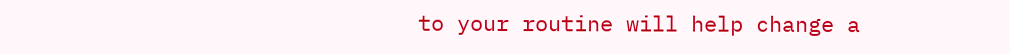to your routine will help change a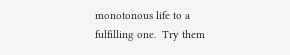monotonous life to a fulfilling one.  Try them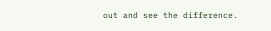out and see the difference.